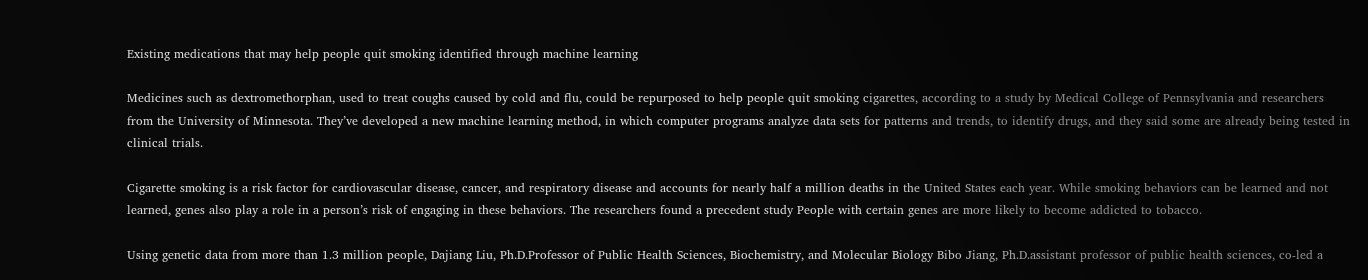Existing medications that may help people quit smoking identified through machine learning

Medicines such as dextromethorphan, used to treat coughs caused by cold and flu, could be repurposed to help people quit smoking cigarettes, according to a study by Medical College of Pennsylvania and researchers from the University of Minnesota. They’ve developed a new machine learning method, in which computer programs analyze data sets for patterns and trends, to identify drugs, and they said some are already being tested in clinical trials.

Cigarette smoking is a risk factor for cardiovascular disease, cancer, and respiratory disease and accounts for nearly half a million deaths in the United States each year. While smoking behaviors can be learned and not learned, genes also play a role in a person’s risk of engaging in these behaviors. The researchers found a precedent study People with certain genes are more likely to become addicted to tobacco.

Using genetic data from more than 1.3 million people, Dajiang Liu, Ph.D.Professor of Public Health Sciences, Biochemistry, and Molecular Biology Bibo Jiang, Ph.D.assistant professor of public health sciences, co-led a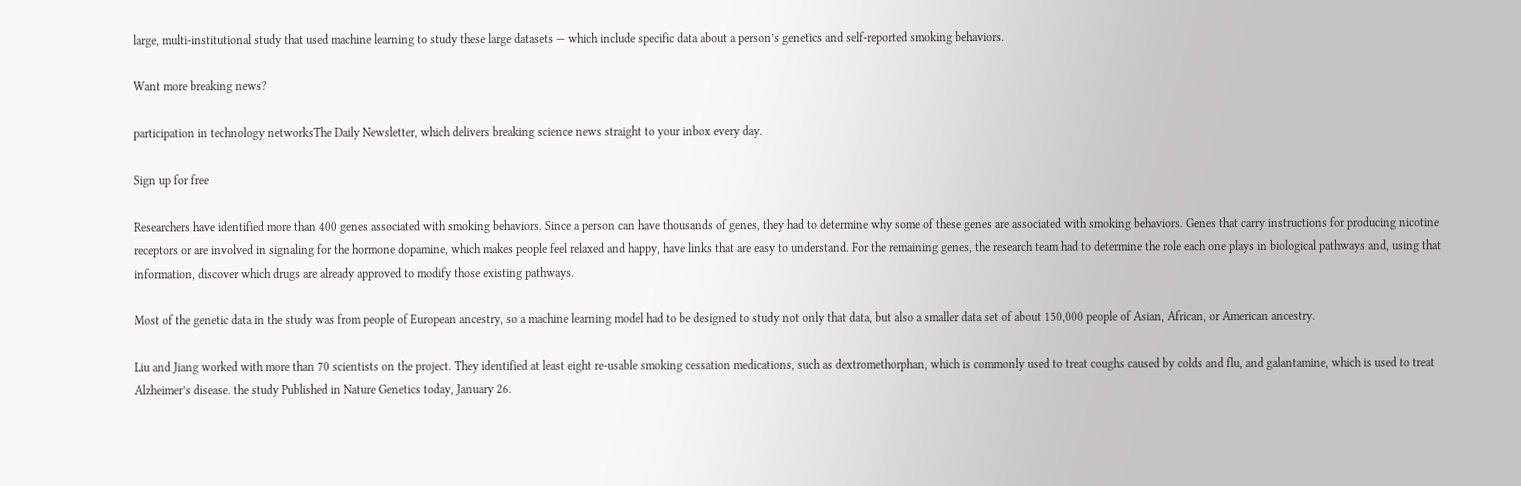large, multi-institutional study that used machine learning to study these large datasets — which include specific data about a person’s genetics and self-reported smoking behaviors.

Want more breaking news?

participation in technology networksThe Daily Newsletter, which delivers breaking science news straight to your inbox every day.

Sign up for free

Researchers have identified more than 400 genes associated with smoking behaviors. Since a person can have thousands of genes, they had to determine why some of these genes are associated with smoking behaviors. Genes that carry instructions for producing nicotine receptors or are involved in signaling for the hormone dopamine, which makes people feel relaxed and happy, have links that are easy to understand. For the remaining genes, the research team had to determine the role each one plays in biological pathways and, using that information, discover which drugs are already approved to modify those existing pathways.

Most of the genetic data in the study was from people of European ancestry, so a machine learning model had to be designed to study not only that data, but also a smaller data set of about 150,000 people of Asian, African, or American ancestry.

Liu and Jiang worked with more than 70 scientists on the project. They identified at least eight re-usable smoking cessation medications, such as dextromethorphan, which is commonly used to treat coughs caused by colds and flu, and galantamine, which is used to treat Alzheimer’s disease. the study Published in Nature Genetics today, January 26.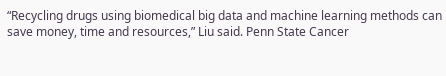“Recycling drugs using biomedical big data and machine learning methods can save money, time and resources,” Liu said. Penn State Cancer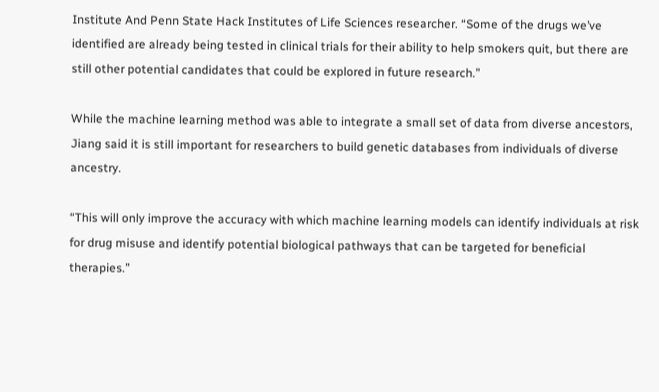Institute And Penn State Hack Institutes of Life Sciences researcher. “Some of the drugs we’ve identified are already being tested in clinical trials for their ability to help smokers quit, but there are still other potential candidates that could be explored in future research.”

While the machine learning method was able to integrate a small set of data from diverse ancestors, Jiang said it is still important for researchers to build genetic databases from individuals of diverse ancestry.

“This will only improve the accuracy with which machine learning models can identify individuals at risk for drug misuse and identify potential biological pathways that can be targeted for beneficial therapies.”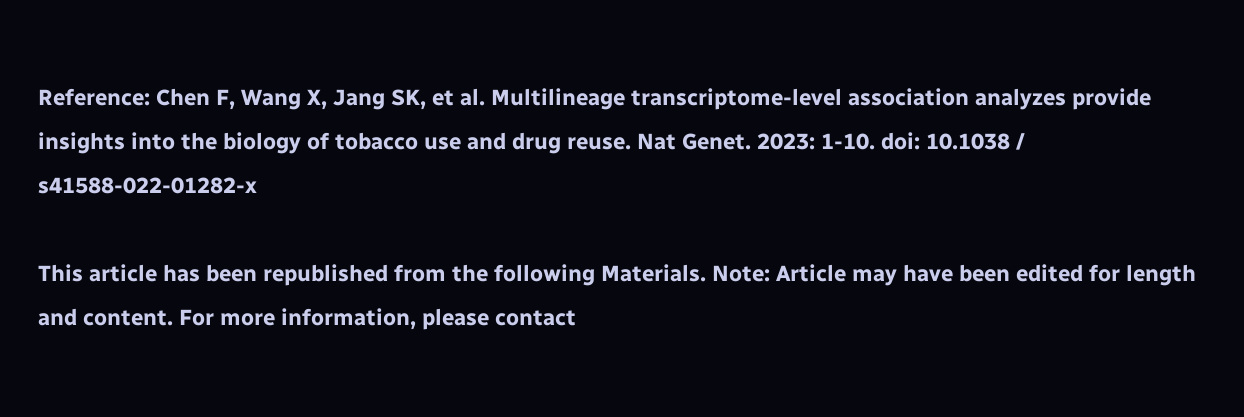Reference: Chen F, Wang X, Jang SK, et al. Multilineage transcriptome-level association analyzes provide insights into the biology of tobacco use and drug reuse. Nat Genet. 2023: 1-10. doi: 10.1038 / s41588-022-01282-x

This article has been republished from the following Materials. Note: Article may have been edited for length and content. For more information, please contact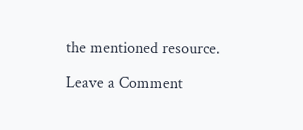the mentioned resource.

Leave a Comment